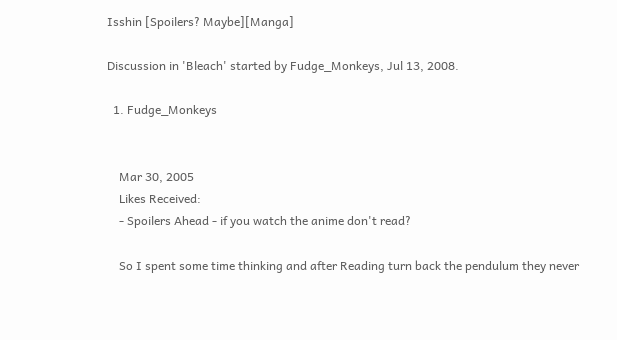Isshin [Spoilers? Maybe][Manga]

Discussion in 'Bleach' started by Fudge_Monkeys, Jul 13, 2008.

  1. Fudge_Monkeys


    Mar 30, 2005
    Likes Received:
    - Spoilers Ahead - if you watch the anime don't read?

    So I spent some time thinking and after Reading turn back the pendulum they never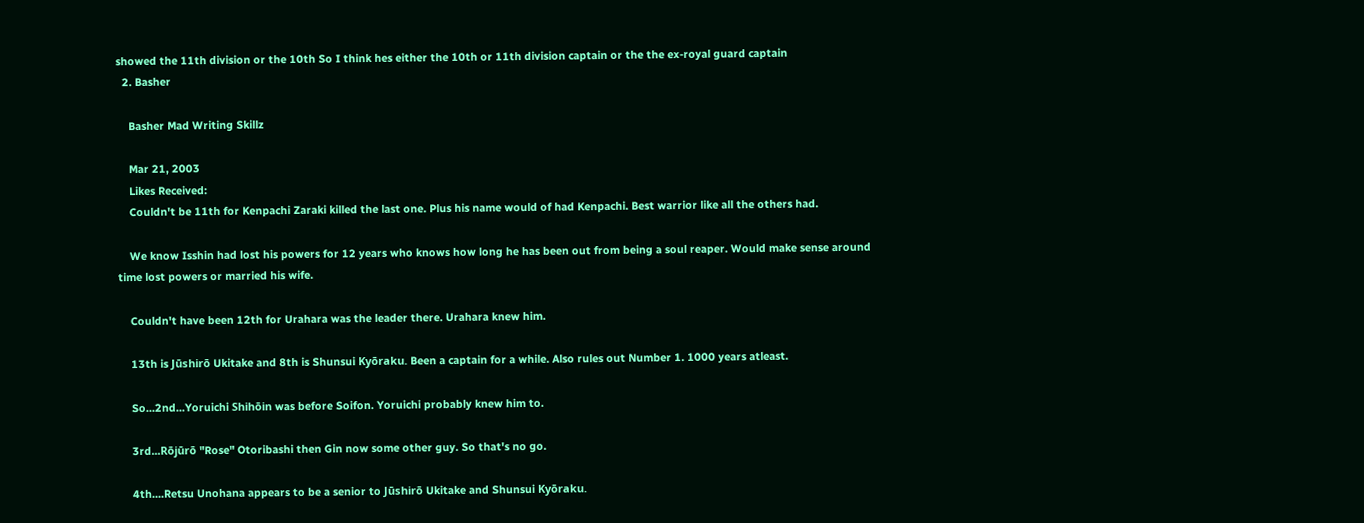showed the 11th division or the 10th So I think hes either the 10th or 11th division captain or the the ex-royal guard captain
  2. Basher

    Basher Mad Writing Skillz

    Mar 21, 2003
    Likes Received:
    Couldn't be 11th for Kenpachi Zaraki killed the last one. Plus his name would of had Kenpachi. Best warrior like all the others had.

    We know Isshin had lost his powers for 12 years who knows how long he has been out from being a soul reaper. Would make sense around time lost powers or married his wife.

    Couldn't have been 12th for Urahara was the leader there. Urahara knew him.

    13th is Jūshirō Ukitake and 8th is Shunsui Kyōraku. Been a captain for a while. Also rules out Number 1. 1000 years atleast.

    So...2nd...Yoruichi Shihōin was before Soifon. Yoruichi probably knew him to.

    3rd...Rōjūrō "Rose" Otoribashi then Gin now some other guy. So that's no go.

    4th....Retsu Unohana appears to be a senior to Jūshirō Ukitake and Shunsui Kyōraku.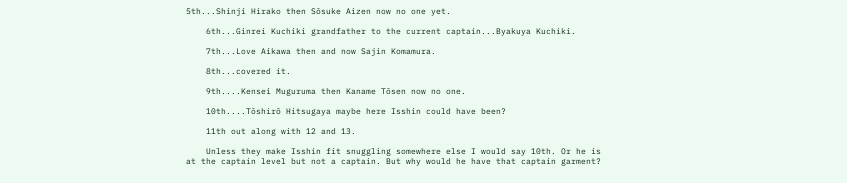5th...Shinji Hirako then Sōsuke Aizen now no one yet.

    6th...Ginrei Kuchiki grandfather to the current captain...Byakuya Kuchiki.

    7th...Love Aikawa then and now Sajin Komamura.

    8th...covered it.

    9th....Kensei Muguruma then Kaname Tōsen now no one.

    10th....Tōshirō Hitsugaya maybe here Isshin could have been?

    11th out along with 12 and 13.

    Unless they make Isshin fit snuggling somewhere else I would say 10th. Or he is at the captain level but not a captain. But why would he have that captain garment?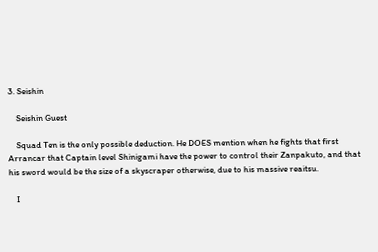3. Seishin

    Seishin Guest

    Squad Ten is the only possible deduction. He DOES mention when he fights that first Arrancar that Captain level Shinigami have the power to control their Zanpakuto, and that his sword would be the size of a skyscraper otherwise, due to his massive reaitsu.

    I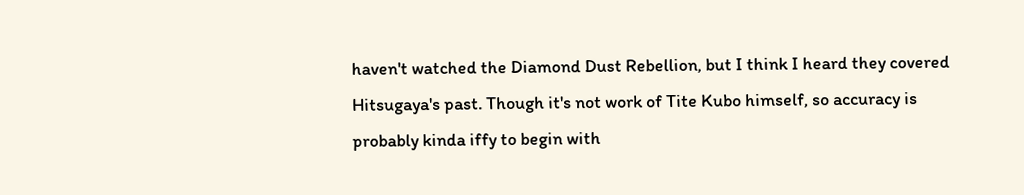haven't watched the Diamond Dust Rebellion, but I think I heard they covered Hitsugaya's past. Though it's not work of Tite Kubo himself, so accuracy is probably kinda iffy to begin with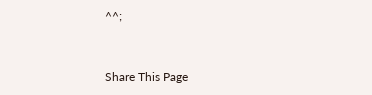^^;


Share This Page